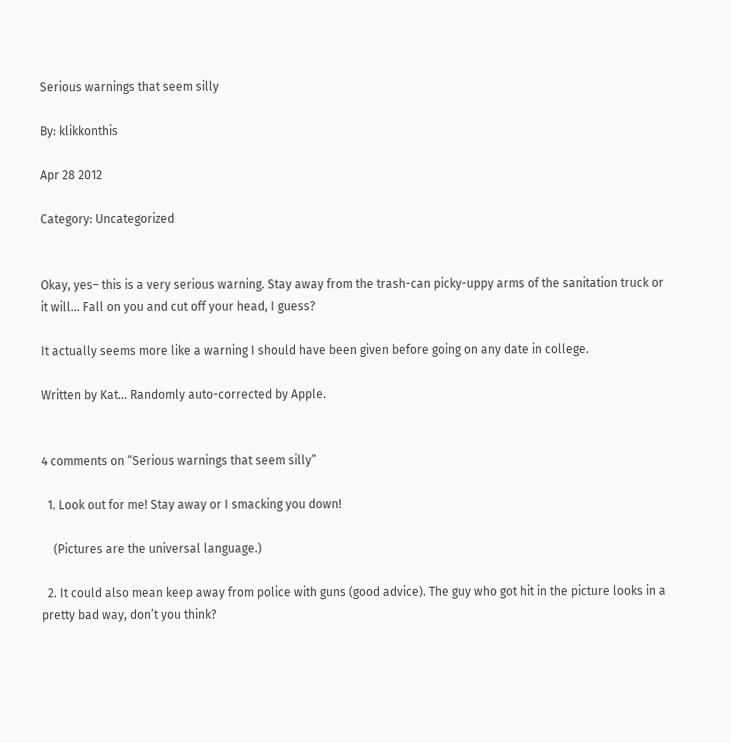Serious warnings that seem silly

By: klikkonthis

Apr 28 2012

Category: Uncategorized


Okay, yes– this is a very serious warning. Stay away from the trash-can picky-uppy arms of the sanitation truck or it will… Fall on you and cut off your head, I guess?

It actually seems more like a warning I should have been given before going on any date in college.

Written by Kat… Randomly auto-corrected by Apple.


4 comments on “Serious warnings that seem silly”

  1. Look out for me! Stay away or I smacking you down!

    (Pictures are the universal language.)

  2. It could also mean keep away from police with guns (good advice). The guy who got hit in the picture looks in a pretty bad way, don’t you think?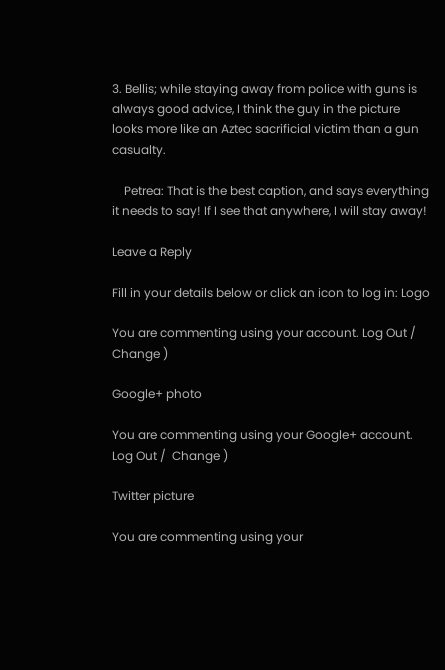3. Bellis; while staying away from police with guns is always good advice, I think the guy in the picture looks more like an Aztec sacrificial victim than a gun casualty.

    Petrea: That is the best caption, and says everything it needs to say! If I see that anywhere, I will stay away!

Leave a Reply

Fill in your details below or click an icon to log in: Logo

You are commenting using your account. Log Out /  Change )

Google+ photo

You are commenting using your Google+ account. Log Out /  Change )

Twitter picture

You are commenting using your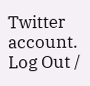Twitter account. Log Out /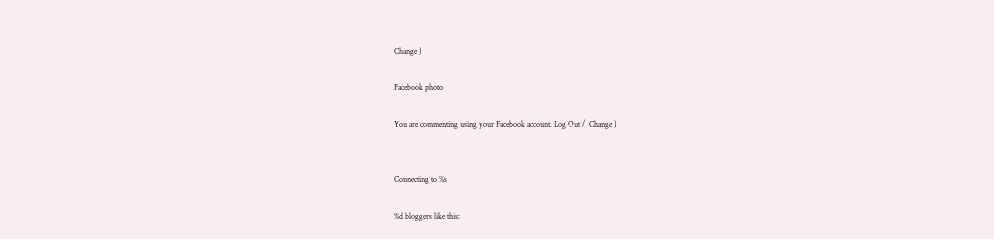Change )

Facebook photo

You are commenting using your Facebook account. Log Out /  Change )


Connecting to %s

%d bloggers like this: